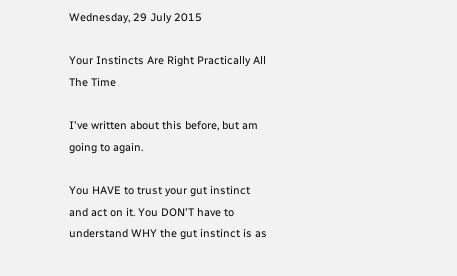Wednesday, 29 July 2015

Your Instincts Are Right Practically All The Time

I've written about this before, but am going to again.

You HAVE to trust your gut instinct and act on it. You DON'T have to understand WHY the gut instinct is as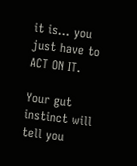it is... you just have to ACT ON IT.

Your gut instinct will tell you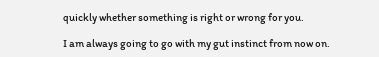quickly whether something is right or wrong for you.

I am always going to go with my gut instinct from now on.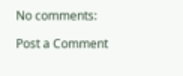No comments:

Post a Comment